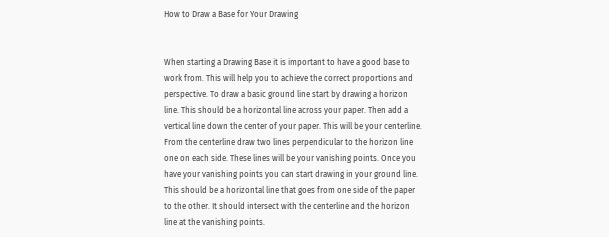How to Draw a Base for Your Drawing


When starting a Drawing Base it is important to have a good base to work from. This will help you to achieve the correct proportions and perspective. To draw a basic ground line start by drawing a horizon line. This should be a horizontal line across your paper. Then add a vertical line down the center of your paper. This will be your centerline. From the centerline draw two lines perpendicular to the horizon line one on each side. These lines will be your vanishing points. Once you have your vanishing points you can start drawing in your ground line. This should be a horizontal line that goes from one side of the paper to the other. It should intersect with the centerline and the horizon line at the vanishing points.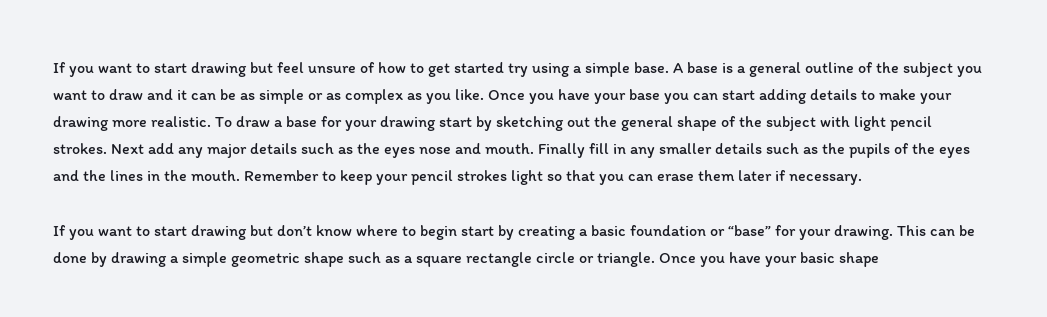If you want to start drawing but feel unsure of how to get started try using a simple base. A base is a general outline of the subject you want to draw and it can be as simple or as complex as you like. Once you have your base you can start adding details to make your drawing more realistic. To draw a base for your drawing start by sketching out the general shape of the subject with light pencil strokes. Next add any major details such as the eyes nose and mouth. Finally fill in any smaller details such as the pupils of the eyes and the lines in the mouth. Remember to keep your pencil strokes light so that you can erase them later if necessary.

If you want to start drawing but don’t know where to begin start by creating a basic foundation or “base” for your drawing. This can be done by drawing a simple geometric shape such as a square rectangle circle or triangle. Once you have your basic shape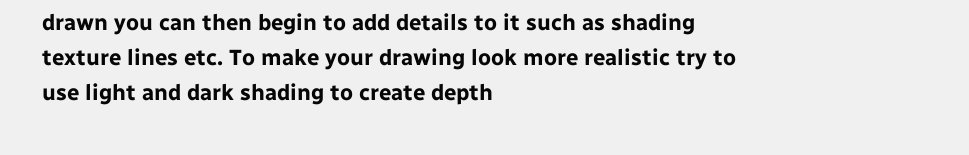drawn you can then begin to add details to it such as shading texture lines etc. To make your drawing look more realistic try to use light and dark shading to create depth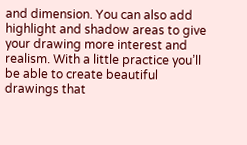and dimension. You can also add highlight and shadow areas to give your drawing more interest and realism. With a little practice you’ll be able to create beautiful drawings that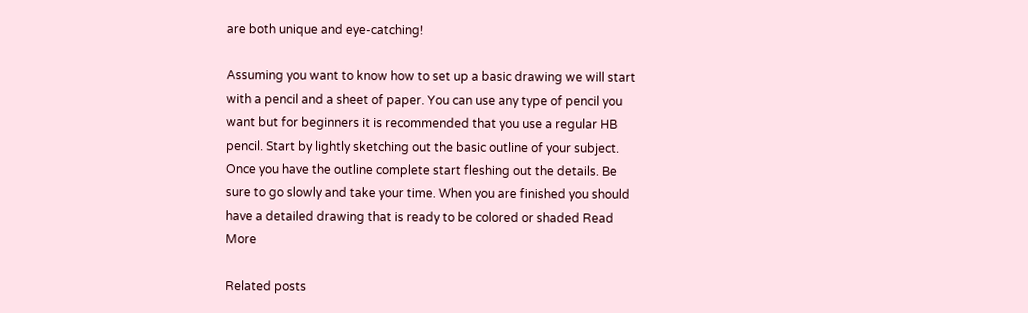are both unique and eye-catching!

Assuming you want to know how to set up a basic drawing we will start with a pencil and a sheet of paper. You can use any type of pencil you want but for beginners it is recommended that you use a regular HB pencil. Start by lightly sketching out the basic outline of your subject. Once you have the outline complete start fleshing out the details. Be sure to go slowly and take your time. When you are finished you should have a detailed drawing that is ready to be colored or shaded Read More

Related posts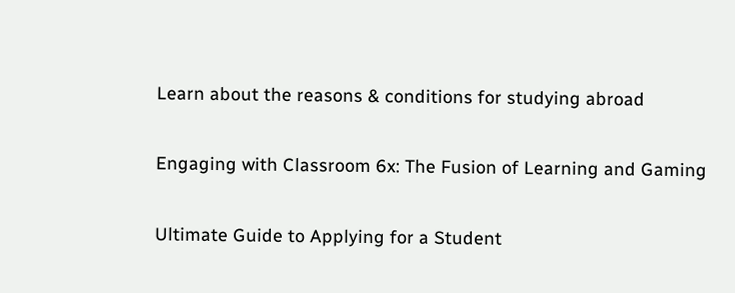Learn about the reasons & conditions for studying abroad


Engaging with Classroom 6x: The Fusion of Learning and Gaming


Ultimate Guide to Applying for a Student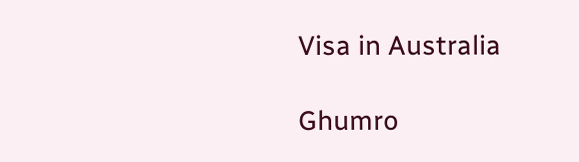Visa in Australia

Ghumro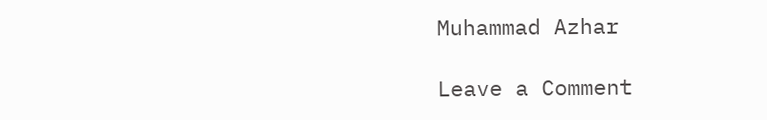Muhammad Azhar

Leave a Comment